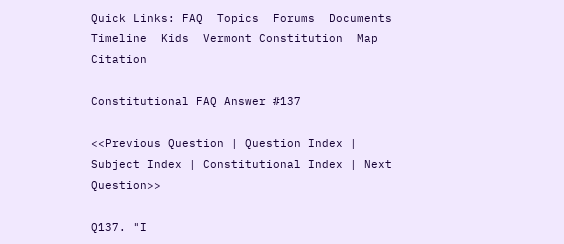Quick Links: FAQ  Topics  Forums  Documents  Timeline  Kids  Vermont Constitution  Map  Citation

Constitutional FAQ Answer #137

<<Previous Question | Question Index | Subject Index | Constitutional Index | Next Question>>

Q137. "I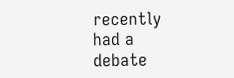recently had a debate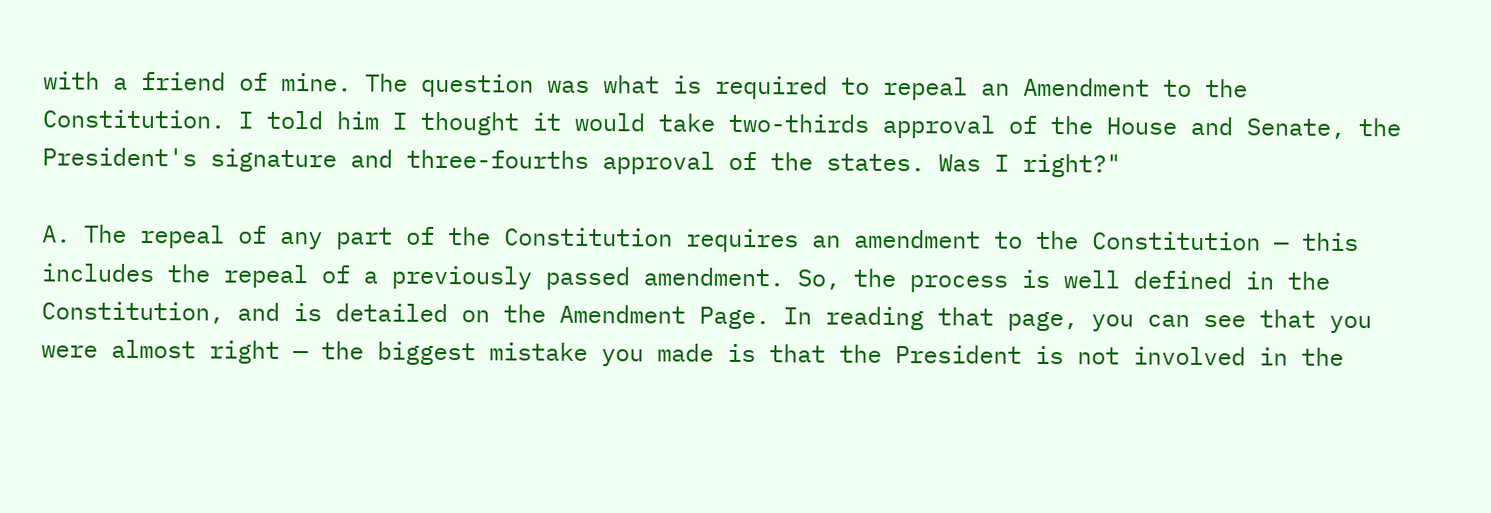with a friend of mine. The question was what is required to repeal an Amendment to the Constitution. I told him I thought it would take two-thirds approval of the House and Senate, the President's signature and three-fourths approval of the states. Was I right?"

A. The repeal of any part of the Constitution requires an amendment to the Constitution — this includes the repeal of a previously passed amendment. So, the process is well defined in the Constitution, and is detailed on the Amendment Page. In reading that page, you can see that you were almost right — the biggest mistake you made is that the President is not involved in the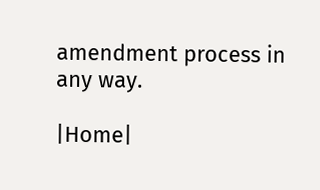amendment process in any way.

|Home|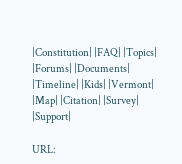|Constitution| |FAQ| |Topics|
|Forums| |Documents| |Timeline| |Kids| |Vermont|
|Map| |Citation| |Survey| |Support|

URL: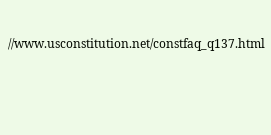//www.usconstitution.net/constfaq_q137.html